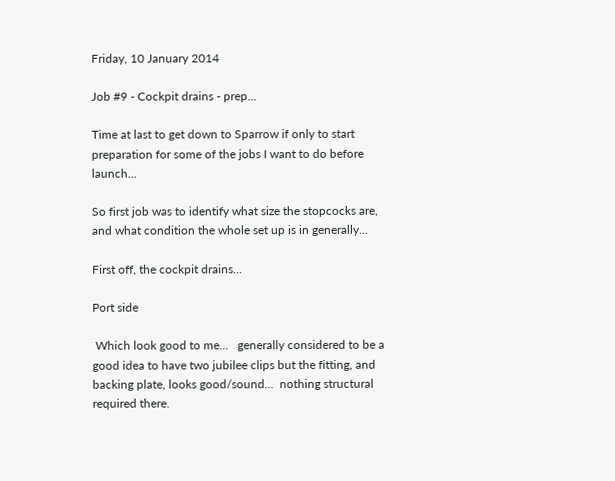Friday, 10 January 2014

Job #9 - Cockpit drains - prep...

Time at last to get down to Sparrow if only to start preparation for some of the jobs I want to do before launch...

So first job was to identify what size the stopcocks are, and what condition the whole set up is in generally...

First off, the cockpit drains...

Port side

 Which look good to me...   generally considered to be a good idea to have two jubilee clips but the fitting, and backing plate, looks good/sound...  nothing structural required there.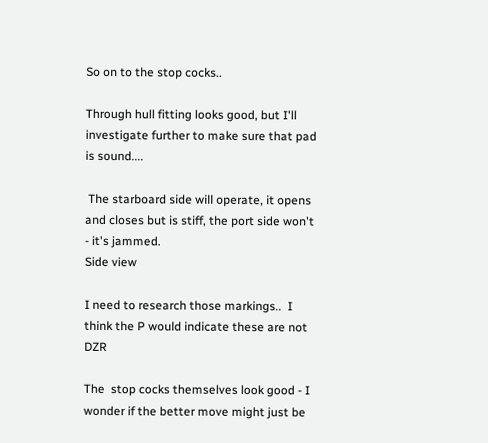So on to the stop cocks..

Through hull fitting looks good, but I'll investigate further to make sure that pad is sound....

 The starboard side will operate, it opens and closes but is stiff, the port side won't - it's jammed.
Side view

I need to research those markings..  I think the P would indicate these are not DZR

The  stop cocks themselves look good - I wonder if the better move might just be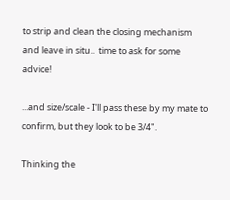to strip and clean the closing mechanism and leave in situ..  time to ask for some advice!

...and size/scale - I'll pass these by my mate to confirm, but they look to be 3/4".

Thinking the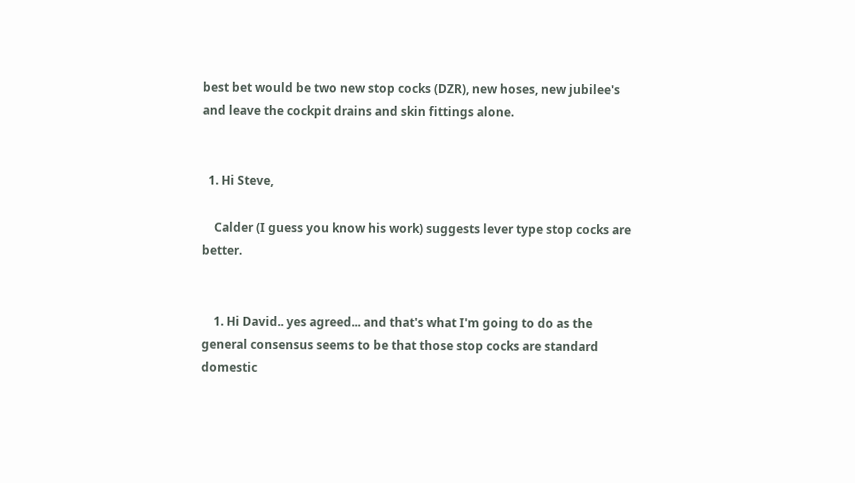best bet would be two new stop cocks (DZR), new hoses, new jubilee's and leave the cockpit drains and skin fittings alone.


  1. Hi Steve,

    Calder (I guess you know his work) suggests lever type stop cocks are better.


    1. Hi David.. yes agreed... and that's what I'm going to do as the general consensus seems to be that those stop cocks are standard domestic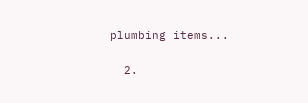plumbing items...

  2.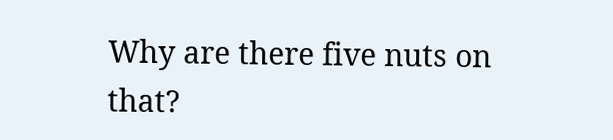Why are there five nuts on that?